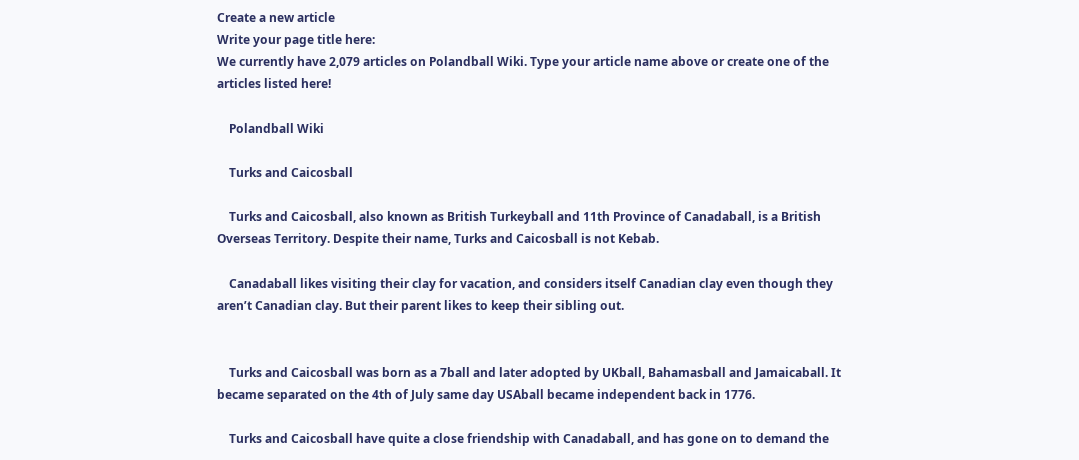Create a new article
Write your page title here:
We currently have 2,079 articles on Polandball Wiki. Type your article name above or create one of the articles listed here!

    Polandball Wiki

    Turks and Caicosball

    Turks and Caicosball, also known as British Turkeyball and 11th Province of Canadaball, is a British Overseas Territory. Despite their name, Turks and Caicosball is not Kebab.

    Canadaball likes visiting their clay for vacation, and considers itself Canadian clay even though they aren’t Canadian clay. But their parent likes to keep their sibling out.


    Turks and Caicosball was born as a 7ball and later adopted by UKball, Bahamasball and Jamaicaball. It became separated on the 4th of July same day USAball became independent back in 1776.

    Turks and Caicosball have quite a close friendship with Canadaball, and has gone on to demand the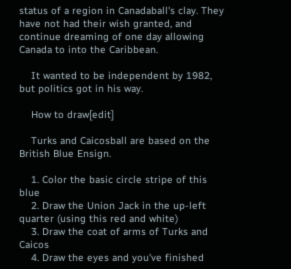status of a region in Canadaball's clay. They have not had their wish granted, and continue dreaming of one day allowing Canada to into the Caribbean.

    It wanted to be independent by 1982, but politics got in his way.

    How to draw[edit]

    Turks and Caicosball are based on the British Blue Ensign.

    1. Color the basic circle stripe of this blue
    2. Draw the Union Jack in the up-left quarter (using this red and white)
    3. Draw the coat of arms of Turks and Caicos
    4. Draw the eyes and you've finished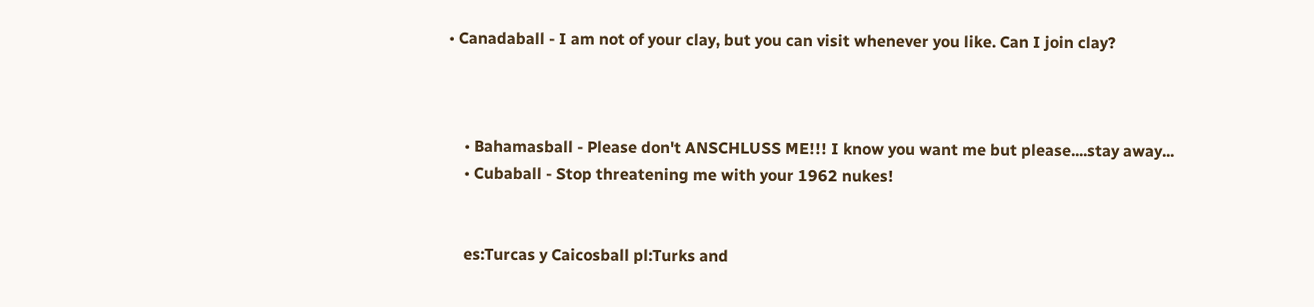• Canadaball - I am not of your clay, but you can visit whenever you like. Can I join clay?



    • Bahamasball - Please don't ANSCHLUSS ME!!! I know you want me but please....stay away...
    • Cubaball - Stop threatening me with your 1962 nukes!


    es:Turcas y Caicosball pl:Turks and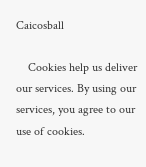Caicosball

    Cookies help us deliver our services. By using our services, you agree to our use of cookies.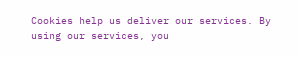Cookies help us deliver our services. By using our services, you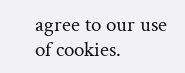agree to our use of cookies.